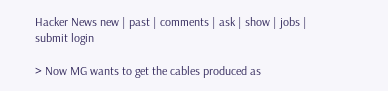Hacker News new | past | comments | ask | show | jobs | submit login

> Now MG wants to get the cables produced as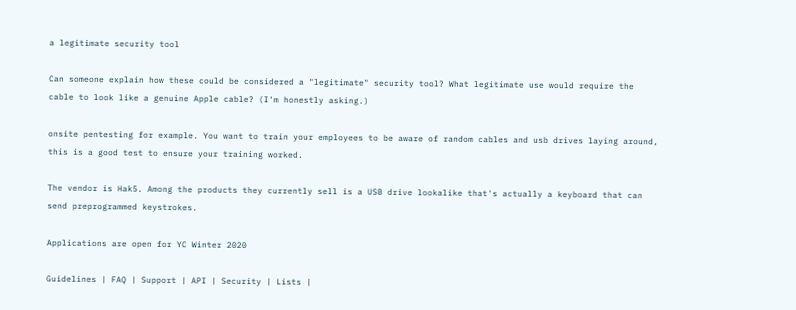a legitimate security tool

Can someone explain how these could be considered a "legitimate" security tool? What legitimate use would require the cable to look like a genuine Apple cable? (I'm honestly asking.)

onsite pentesting for example. You want to train your employees to be aware of random cables and usb drives laying around, this is a good test to ensure your training worked.

The vendor is Hak5. Among the products they currently sell is a USB drive lookalike that's actually a keyboard that can send preprogrammed keystrokes.

Applications are open for YC Winter 2020

Guidelines | FAQ | Support | API | Security | Lists |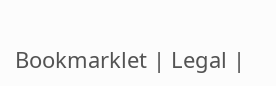Bookmarklet | Legal |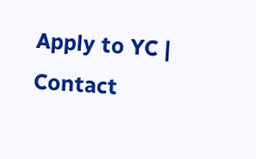Apply to YC | Contact